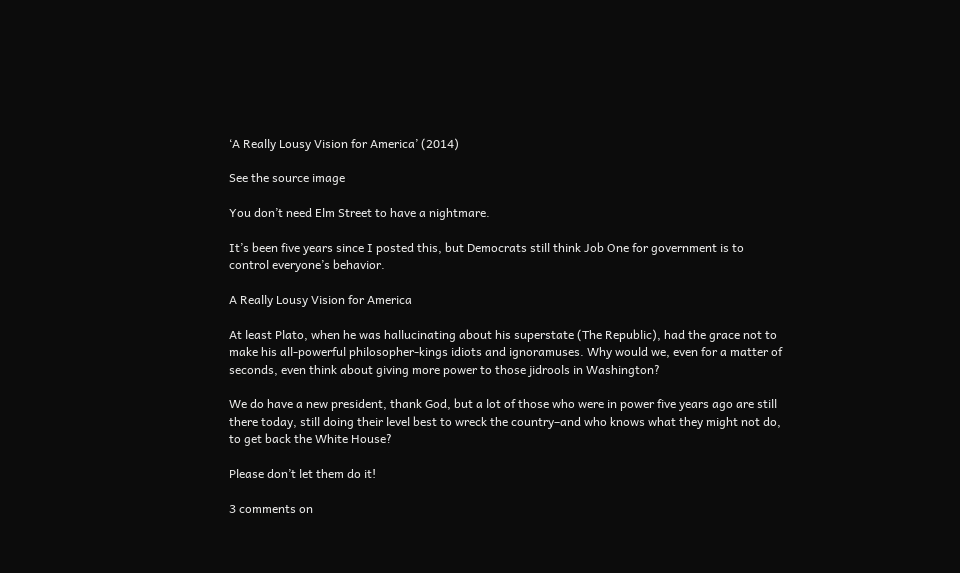‘A Really Lousy Vision for America’ (2014)

See the source image

You don’t need Elm Street to have a nightmare.

It’s been five years since I posted this, but Democrats still think Job One for government is to control everyone’s behavior.

A Really Lousy Vision for America

At least Plato, when he was hallucinating about his superstate (The Republic), had the grace not to make his all-powerful philosopher-kings idiots and ignoramuses. Why would we, even for a matter of seconds, even think about giving more power to those jidrools in Washington?

We do have a new president, thank God, but a lot of those who were in power five years ago are still there today, still doing their level best to wreck the country–and who knows what they might not do, to get back the White House?

Please don’t let them do it!

3 comments on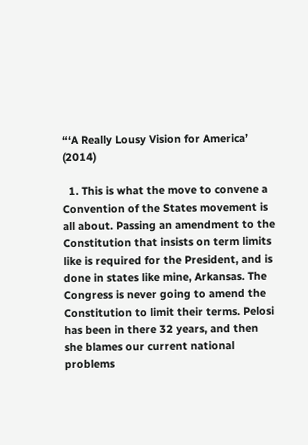“‘A Really Lousy Vision for America’ (2014)

  1. This is what the move to convene a Convention of the States movement is all about. Passing an amendment to the Constitution that insists on term limits like is required for the President, and is done in states like mine, Arkansas. The Congress is never going to amend the Constitution to limit their terms. Pelosi has been in there 32 years, and then she blames our current national problems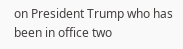on President Trump who has been in office two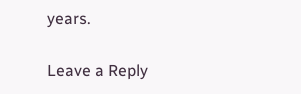years.

Leave a Reply